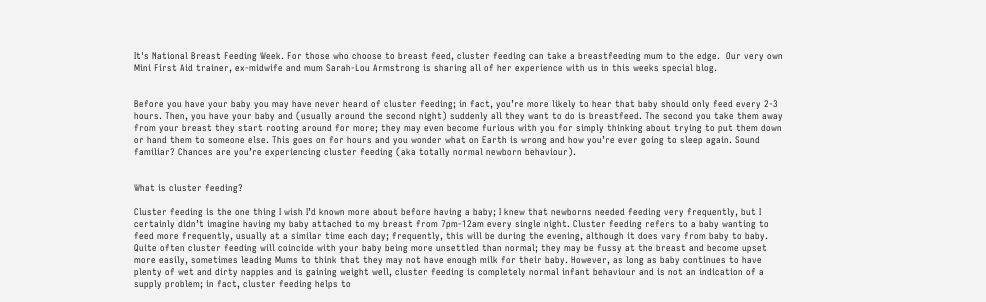It's National Breast Feeding Week. For those who choose to breast feed, cluster feeding can take a breastfeeding mum to the edge.  Our very own Mini First Aid trainer, ex-midwife and mum Sarah-Lou Armstrong is sharing all of her experience with us in this weeks special blog.


Before you have your baby you may have never heard of cluster feeding; in fact, you’re more likely to hear that baby should only feed every 2-3 hours. Then, you have your baby and (usually around the second night) suddenly all they want to do is breastfeed. The second you take them away from your breast they start rooting around for more; they may even become furious with you for simply thinking about trying to put them down or hand them to someone else. This goes on for hours and you wonder what on Earth is wrong and how you’re ever going to sleep again. Sound familiar? Chances are you’re experiencing cluster feeding (aka totally normal newborn behaviour).


What is cluster feeding?

Cluster feeding is the one thing I wish I’d known more about before having a baby; I knew that newborns needed feeding very frequently, but I certainly didn’t imagine having my baby attached to my breast from 7pm-12am every single night. Cluster feeding refers to a baby wanting to feed more frequently, usually at a similar time each day; frequently, this will be during the evening, although it does vary from baby to baby. Quite often cluster feeding will coincide with your baby being more unsettled than normal; they may be fussy at the breast and become upset more easily, sometimes leading Mums to think that they may not have enough milk for their baby. However, as long as baby continues to have plenty of wet and dirty nappies and is gaining weight well, cluster feeding is completely normal infant behaviour and is not an indication of a supply problem; in fact, cluster feeding helps to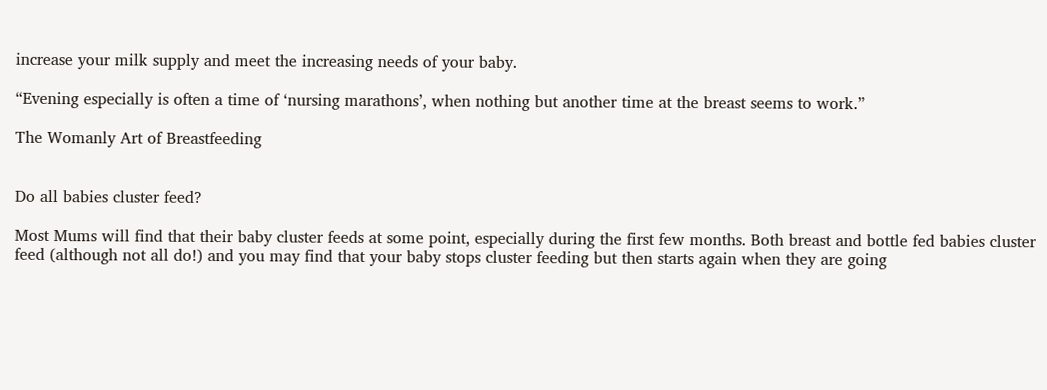increase your milk supply and meet the increasing needs of your baby.

“Evening especially is often a time of ‘nursing marathons’, when nothing but another time at the breast seems to work.”

The Womanly Art of Breastfeeding


Do all babies cluster feed?

Most Mums will find that their baby cluster feeds at some point, especially during the first few months. Both breast and bottle fed babies cluster feed (although not all do!) and you may find that your baby stops cluster feeding but then starts again when they are going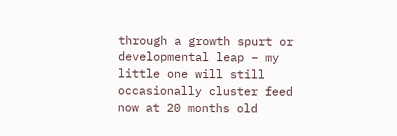through a growth spurt or developmental leap – my little one will still occasionally cluster feed now at 20 months old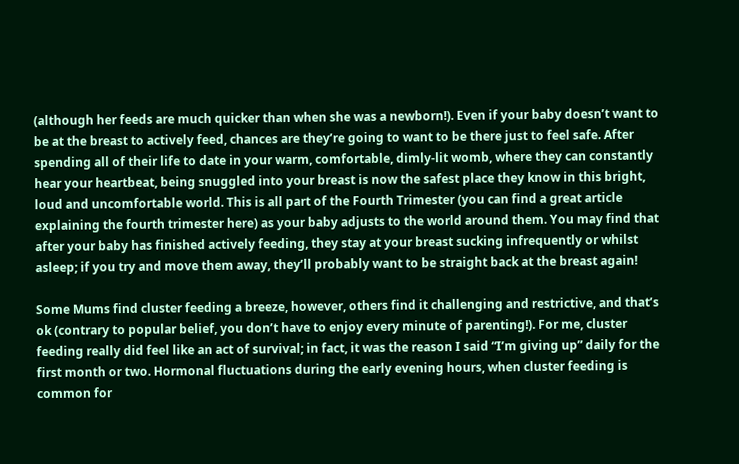(although her feeds are much quicker than when she was a newborn!). Even if your baby doesn’t want to be at the breast to actively feed, chances are they’re going to want to be there just to feel safe. After spending all of their life to date in your warm, comfortable, dimly-lit womb, where they can constantly hear your heartbeat, being snuggled into your breast is now the safest place they know in this bright, loud and uncomfortable world. This is all part of the Fourth Trimester (you can find a great article explaining the fourth trimester here) as your baby adjusts to the world around them. You may find that after your baby has finished actively feeding, they stay at your breast sucking infrequently or whilst asleep; if you try and move them away, they’ll probably want to be straight back at the breast again!

Some Mums find cluster feeding a breeze, however, others find it challenging and restrictive, and that’s ok (contrary to popular belief, you don’t have to enjoy every minute of parenting!). For me, cluster feeding really did feel like an act of survival; in fact, it was the reason I said “I’m giving up” daily for the first month or two. Hormonal fluctuations during the early evening hours, when cluster feeding is common for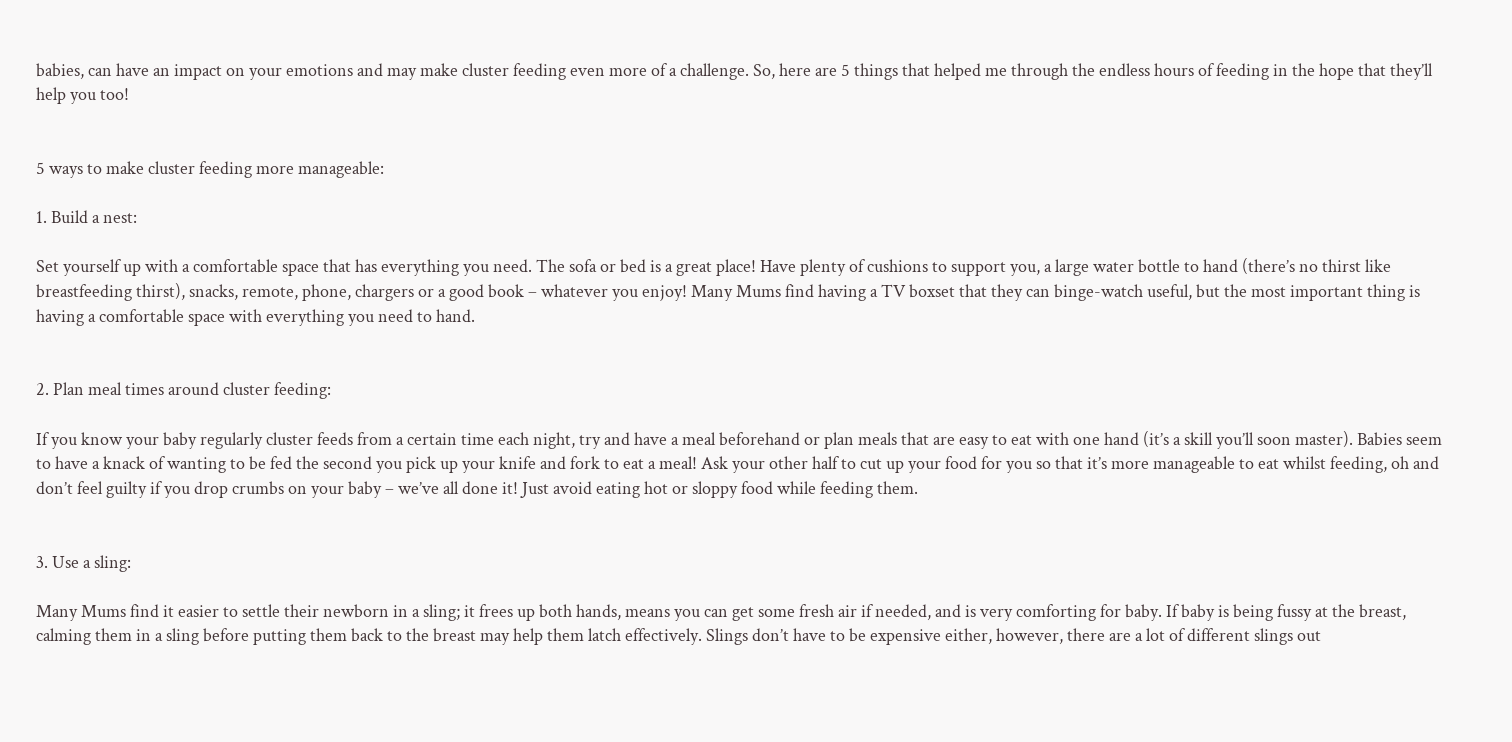babies, can have an impact on your emotions and may make cluster feeding even more of a challenge. So, here are 5 things that helped me through the endless hours of feeding in the hope that they’ll help you too!


5 ways to make cluster feeding more manageable:

1. Build a nest:

Set yourself up with a comfortable space that has everything you need. The sofa or bed is a great place! Have plenty of cushions to support you, a large water bottle to hand (there’s no thirst like breastfeeding thirst), snacks, remote, phone, chargers or a good book – whatever you enjoy! Many Mums find having a TV boxset that they can binge-watch useful, but the most important thing is having a comfortable space with everything you need to hand.


2. Plan meal times around cluster feeding:

If you know your baby regularly cluster feeds from a certain time each night, try and have a meal beforehand or plan meals that are easy to eat with one hand (it’s a skill you’ll soon master). Babies seem to have a knack of wanting to be fed the second you pick up your knife and fork to eat a meal! Ask your other half to cut up your food for you so that it’s more manageable to eat whilst feeding, oh and don’t feel guilty if you drop crumbs on your baby – we’ve all done it! Just avoid eating hot or sloppy food while feeding them.


3. Use a sling:

Many Mums find it easier to settle their newborn in a sling; it frees up both hands, means you can get some fresh air if needed, and is very comforting for baby. If baby is being fussy at the breast, calming them in a sling before putting them back to the breast may help them latch effectively. Slings don’t have to be expensive either, however, there are a lot of different slings out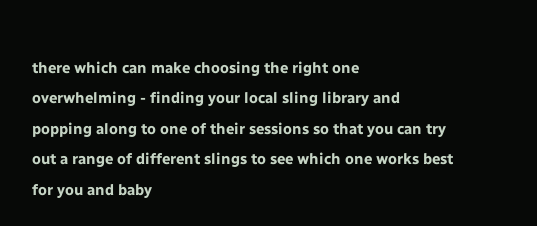there which can make choosing the right one overwhelming - finding your local sling library and popping along to one of their sessions so that you can try out a range of different slings to see which one works best for you and baby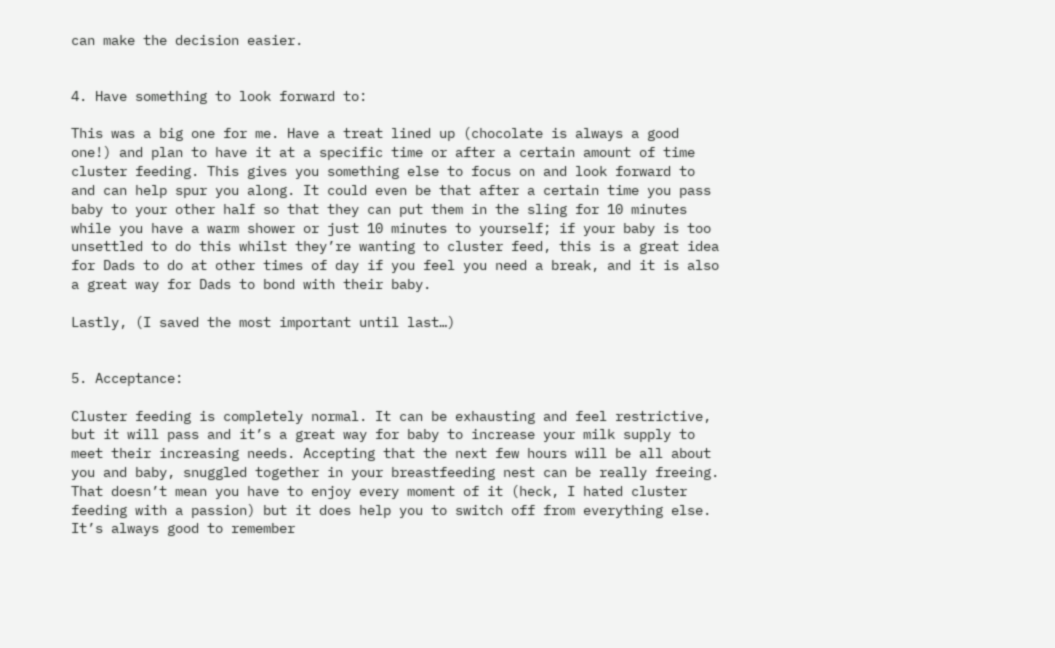can make the decision easier.


4. Have something to look forward to:

This was a big one for me. Have a treat lined up (chocolate is always a good one!) and plan to have it at a specific time or after a certain amount of time cluster feeding. This gives you something else to focus on and look forward to and can help spur you along. It could even be that after a certain time you pass baby to your other half so that they can put them in the sling for 10 minutes while you have a warm shower or just 10 minutes to yourself; if your baby is too unsettled to do this whilst they’re wanting to cluster feed, this is a great idea for Dads to do at other times of day if you feel you need a break, and it is also a great way for Dads to bond with their baby.

Lastly, (I saved the most important until last…)


5. Acceptance:

Cluster feeding is completely normal. It can be exhausting and feel restrictive, but it will pass and it’s a great way for baby to increase your milk supply to meet their increasing needs. Accepting that the next few hours will be all about you and baby, snuggled together in your breastfeeding nest can be really freeing. That doesn’t mean you have to enjoy every moment of it (heck, I hated cluster feeding with a passion) but it does help you to switch off from everything else. It’s always good to remember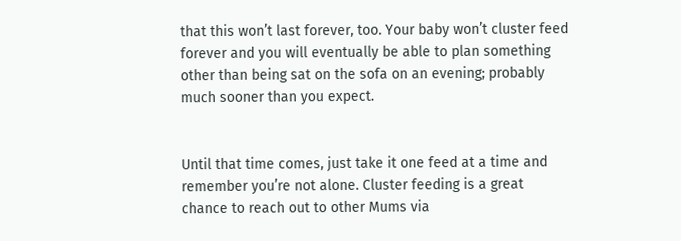that this won’t last forever, too. Your baby won’t cluster feed forever and you will eventually be able to plan something other than being sat on the sofa on an evening; probably much sooner than you expect.


Until that time comes, just take it one feed at a time and remember you’re not alone. Cluster feeding is a great chance to reach out to other Mums via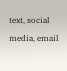text, social media, email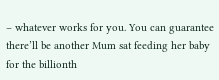– whatever works for you. You can guarantee there’ll be another Mum sat feeding her baby for the billionth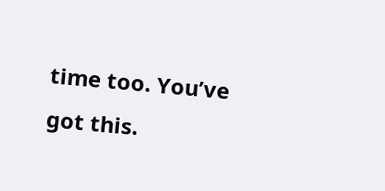time too. You’ve got this.